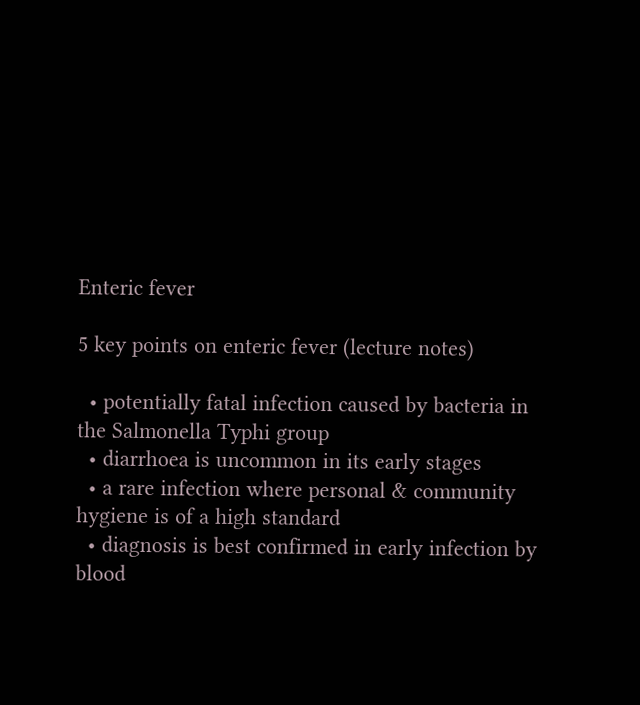Enteric fever

5 key points on enteric fever (lecture notes)

  • potentially fatal infection caused by bacteria in the Salmonella Typhi group
  • diarrhoea is uncommon in its early stages
  • a rare infection where personal & community hygiene is of a high standard
  • diagnosis is best confirmed in early infection by blood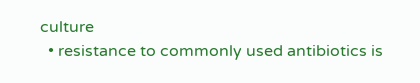culture
  • resistance to commonly used antibiotics is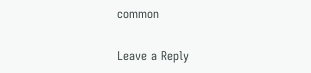common

Leave a Reply